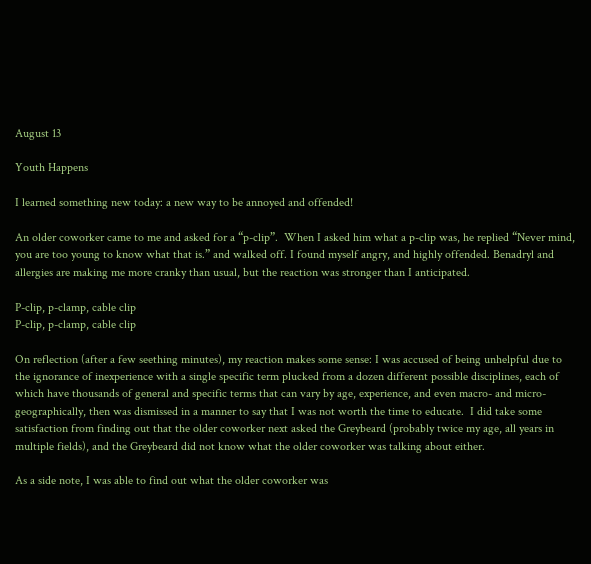August 13

Youth Happens

I learned something new today: a new way to be annoyed and offended!

An older coworker came to me and asked for a “p-clip”.  When I asked him what a p-clip was, he replied “Never mind, you are too young to know what that is.” and walked off. I found myself angry, and highly offended. Benadryl and allergies are making me more cranky than usual, but the reaction was stronger than I anticipated.

P-clip, p-clamp, cable clip
P-clip, p-clamp, cable clip

On reflection (after a few seething minutes), my reaction makes some sense: I was accused of being unhelpful due to the ignorance of inexperience with a single specific term plucked from a dozen different possible disciplines, each of which have thousands of general and specific terms that can vary by age, experience, and even macro- and micro-geographically, then was dismissed in a manner to say that I was not worth the time to educate.  I did take some satisfaction from finding out that the older coworker next asked the Greybeard (probably twice my age, all years in multiple fields), and the Greybeard did not know what the older coworker was talking about either.

As a side note, I was able to find out what the older coworker was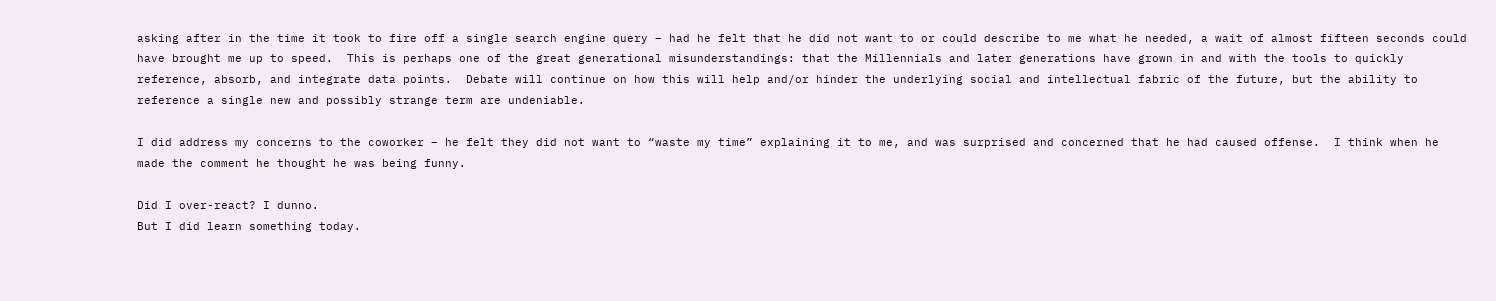asking after in the time it took to fire off a single search engine query – had he felt that he did not want to or could describe to me what he needed, a wait of almost fifteen seconds could have brought me up to speed.  This is perhaps one of the great generational misunderstandings: that the Millennials and later generations have grown in and with the tools to quickly reference, absorb, and integrate data points.  Debate will continue on how this will help and/or hinder the underlying social and intellectual fabric of the future, but the ability to reference a single new and possibly strange term are undeniable.

I did address my concerns to the coworker – he felt they did not want to “waste my time” explaining it to me, and was surprised and concerned that he had caused offense.  I think when he made the comment he thought he was being funny.

Did I over-react? I dunno.
But I did learn something today.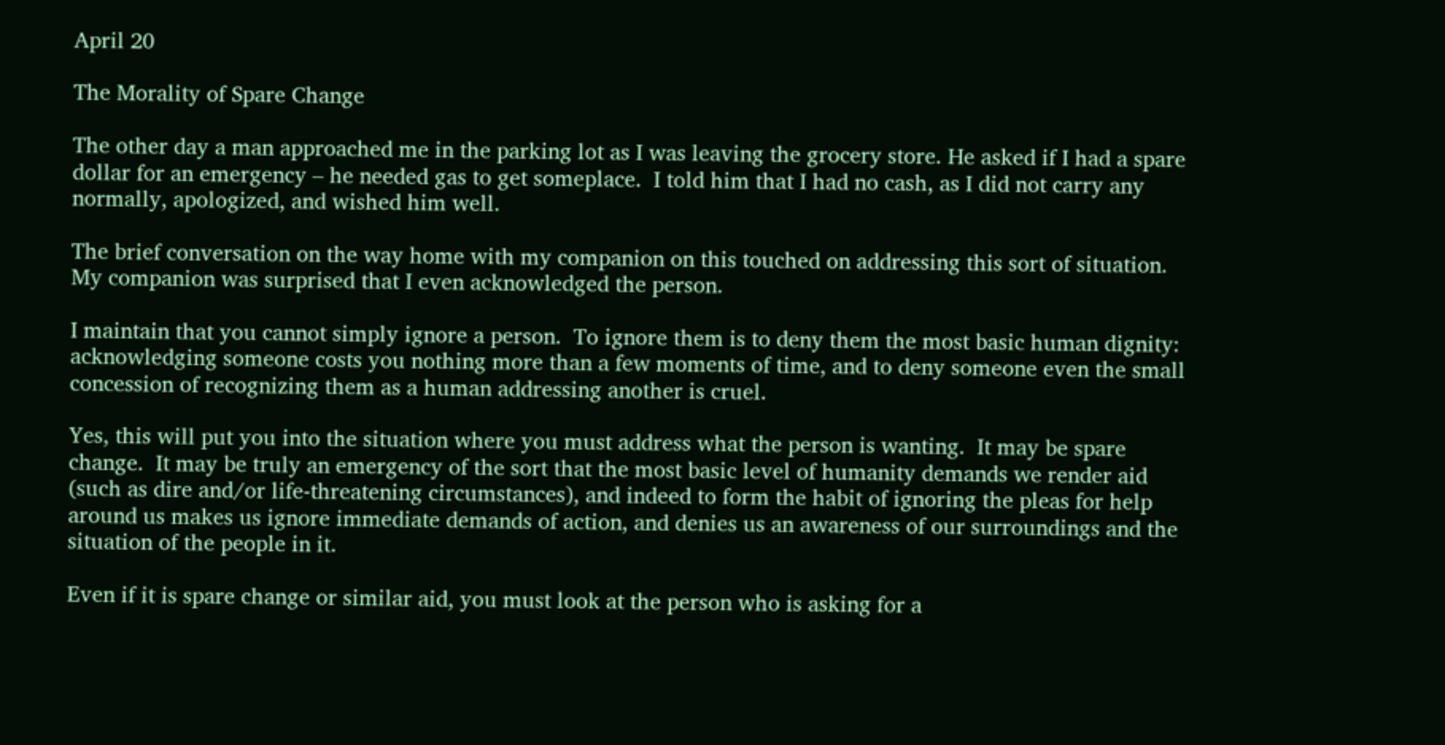April 20

The Morality of Spare Change

The other day a man approached me in the parking lot as I was leaving the grocery store. He asked if I had a spare dollar for an emergency – he needed gas to get someplace.  I told him that I had no cash, as I did not carry any normally, apologized, and wished him well.

The brief conversation on the way home with my companion on this touched on addressing this sort of situation.  My companion was surprised that I even acknowledged the person.

I maintain that you cannot simply ignore a person.  To ignore them is to deny them the most basic human dignity: acknowledging someone costs you nothing more than a few moments of time, and to deny someone even the small concession of recognizing them as a human addressing another is cruel.

Yes, this will put you into the situation where you must address what the person is wanting.  It may be spare change.  It may be truly an emergency of the sort that the most basic level of humanity demands we render aid (such as dire and/or life-threatening circumstances), and indeed to form the habit of ignoring the pleas for help around us makes us ignore immediate demands of action, and denies us an awareness of our surroundings and the situation of the people in it.

Even if it is spare change or similar aid, you must look at the person who is asking for a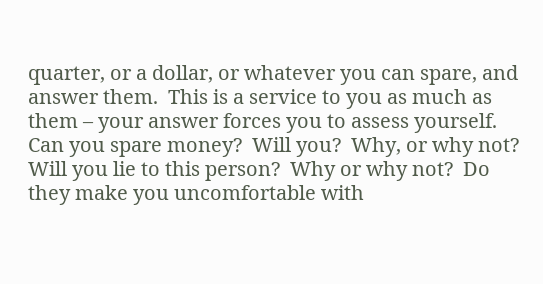quarter, or a dollar, or whatever you can spare, and  answer them.  This is a service to you as much as them – your answer forces you to assess yourself.  Can you spare money?  Will you?  Why, or why not?  Will you lie to this person?  Why or why not?  Do they make you uncomfortable with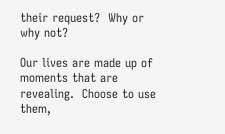their request?  Why or why not?

Our lives are made up of moments that are revealing.  Choose to use them,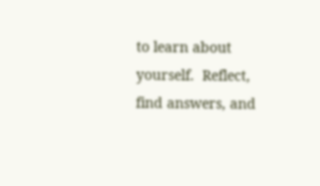to learn about yourself.  Reflect, find answers, and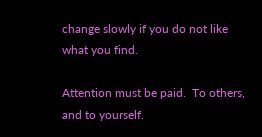change slowly if you do not like what you find.

Attention must be paid.  To others, and to yourself.